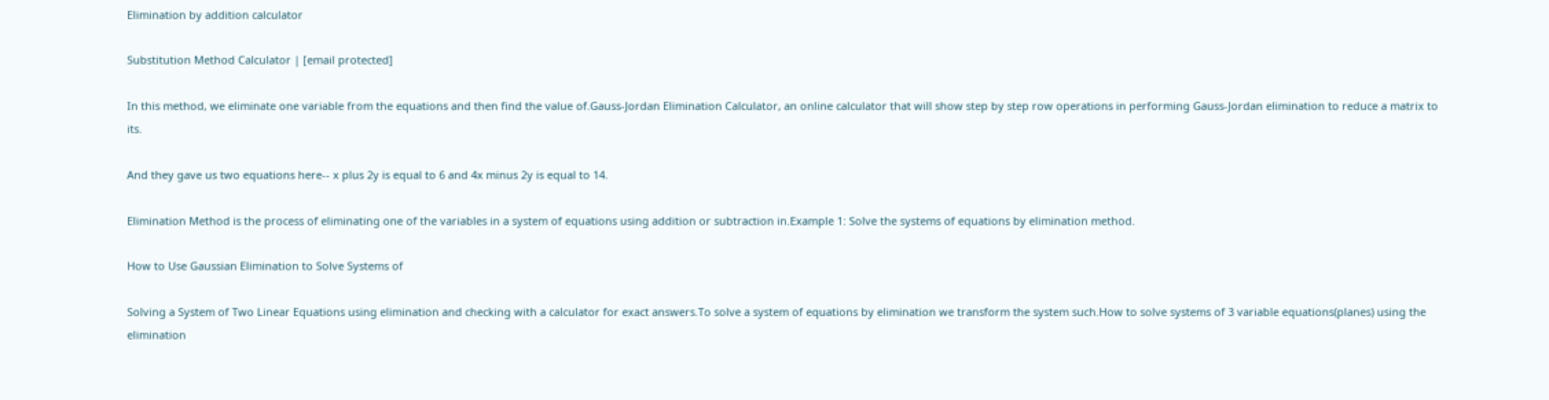Elimination by addition calculator

Substitution Method Calculator | [email protected]

In this method, we eliminate one variable from the equations and then find the value of.Gauss-Jordan Elimination Calculator, an online calculator that will show step by step row operations in performing Gauss-Jordan elimination to reduce a matrix to its.

And they gave us two equations here-- x plus 2y is equal to 6 and 4x minus 2y is equal to 14.

Elimination Method is the process of eliminating one of the variables in a system of equations using addition or subtraction in.Example 1: Solve the systems of equations by elimination method.

How to Use Gaussian Elimination to Solve Systems of

Solving a System of Two Linear Equations using elimination and checking with a calculator for exact answers.To solve a system of equations by elimination we transform the system such.How to solve systems of 3 variable equations(planes) using the elimination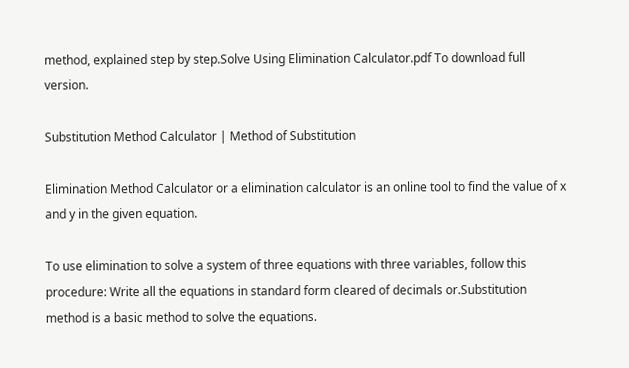method, explained step by step.Solve Using Elimination Calculator.pdf To download full version.

Substitution Method Calculator | Method of Substitution

Elimination Method Calculator or a elimination calculator is an online tool to find the value of x and y in the given equation.

To use elimination to solve a system of three equations with three variables, follow this procedure: Write all the equations in standard form cleared of decimals or.Substitution method is a basic method to solve the equations.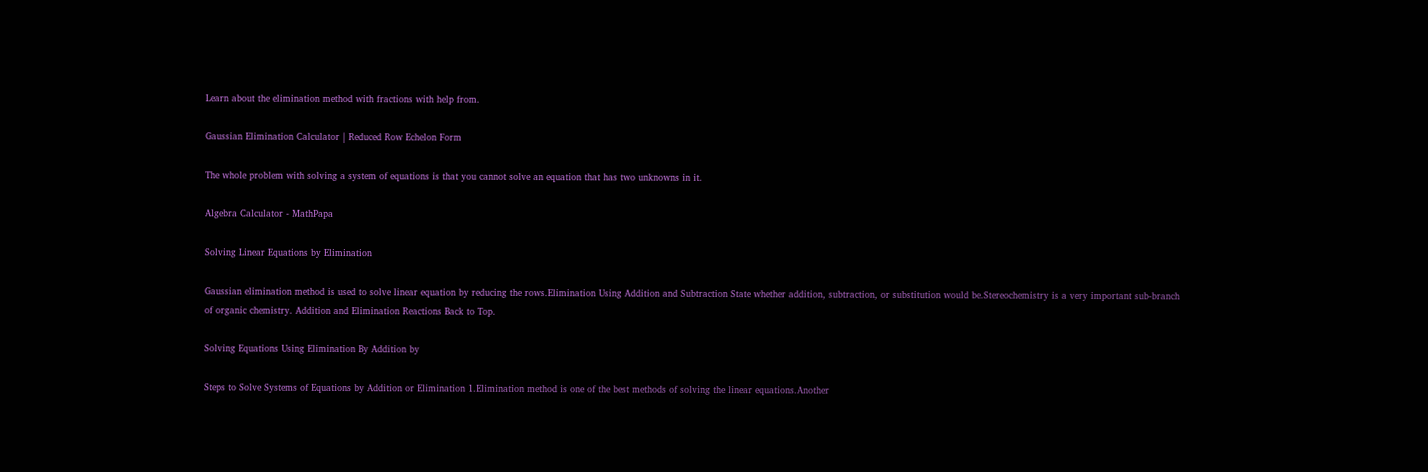Learn about the elimination method with fractions with help from.

Gaussian Elimination Calculator | Reduced Row Echelon Form

The whole problem with solving a system of equations is that you cannot solve an equation that has two unknowns in it.

Algebra Calculator - MathPapa

Solving Linear Equations by Elimination

Gaussian elimination method is used to solve linear equation by reducing the rows.Elimination Using Addition and Subtraction State whether addition, subtraction, or substitution would be.Stereochemistry is a very important sub-branch of organic chemistry. Addition and Elimination Reactions Back to Top.

Solving Equations Using Elimination By Addition by

Steps to Solve Systems of Equations by Addition or Elimination 1.Elimination method is one of the best methods of solving the linear equations.Another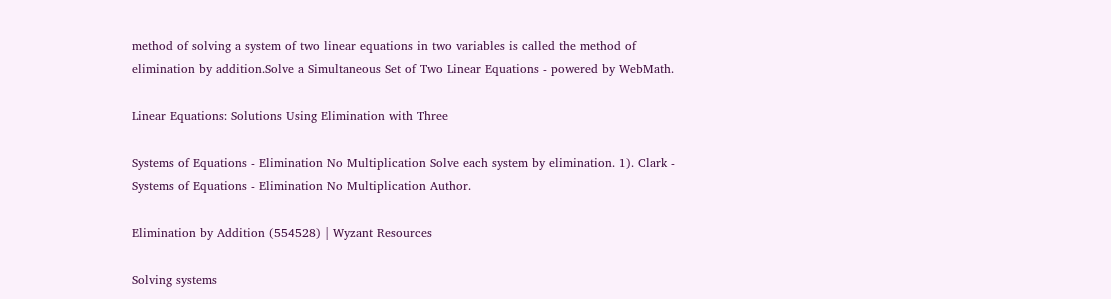method of solving a system of two linear equations in two variables is called the method of elimination by addition.Solve a Simultaneous Set of Two Linear Equations - powered by WebMath.

Linear Equations: Solutions Using Elimination with Three

Systems of Equations - Elimination No Multiplication Solve each system by elimination. 1). Clark - Systems of Equations - Elimination No Multiplication Author.

Elimination by Addition (554528) | Wyzant Resources

Solving systems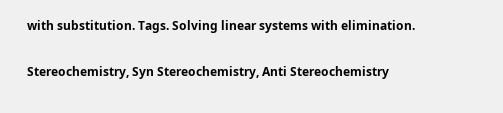with substitution. Tags. Solving linear systems with elimination.

Stereochemistry, Syn Stereochemistry, Anti Stereochemistry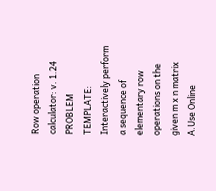Row operation calculator: v. 1.24 PROBLEM TEMPLATE: Interactively perform a sequence of elementary row operations on the given m x n matrix A.Use Online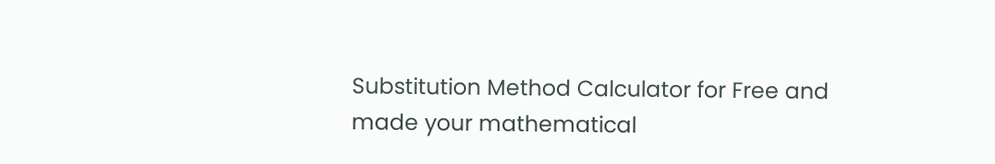Substitution Method Calculator for Free and made your mathematical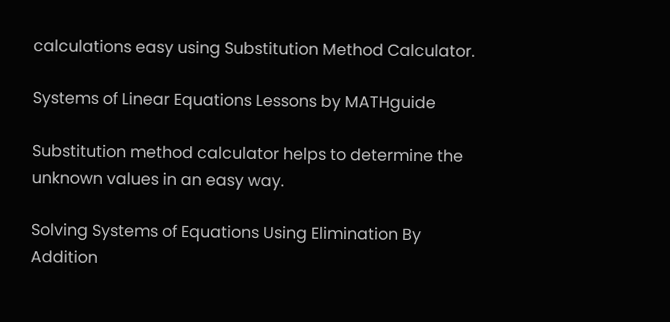calculations easy using Substitution Method Calculator.

Systems of Linear Equations Lessons by MATHguide

Substitution method calculator helps to determine the unknown values in an easy way.

Solving Systems of Equations Using Elimination By Addition